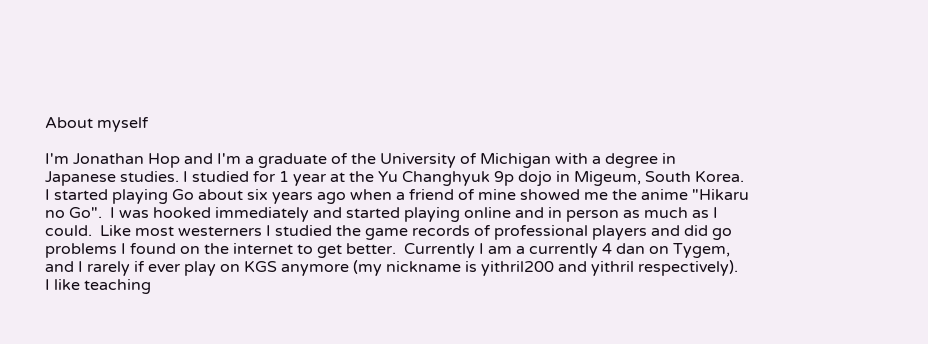About myself

I'm Jonathan Hop and I'm a graduate of the University of Michigan with a degree in Japanese studies. I studied for 1 year at the Yu Changhyuk 9p dojo in Migeum, South Korea.  I started playing Go about six years ago when a friend of mine showed me the anime "Hikaru no Go".  I was hooked immediately and started playing online and in person as much as I could.  Like most westerners I studied the game records of professional players and did go problems I found on the internet to get better.  Currently I am a currently 4 dan on Tygem, and I rarely if ever play on KGS anymore (my nickname is yithril200 and yithril respectively).  I like teaching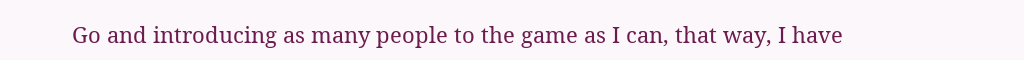Go and introducing as many people to the game as I can, that way, I have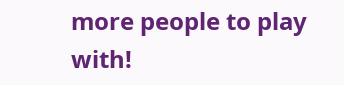more people to play with!